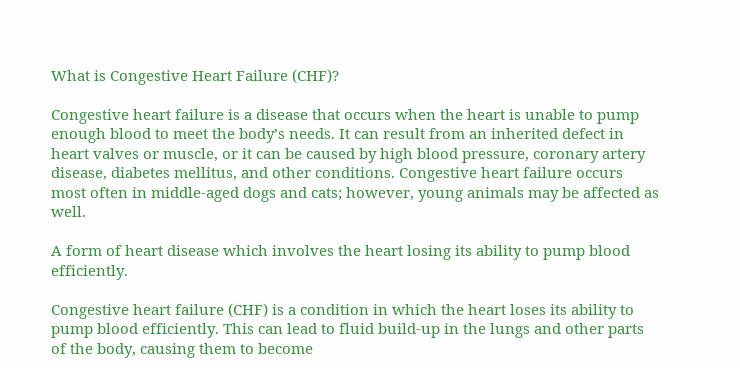What is Congestive Heart Failure (CHF)?

Congestive heart failure is a disease that occurs when the heart is unable to pump enough blood to meet the body’s needs. It can result from an inherited defect in heart valves or muscle, or it can be caused by high blood pressure, coronary artery disease, diabetes mellitus, and other conditions. Congestive heart failure occurs most often in middle-aged dogs and cats; however, young animals may be affected as well.

A form of heart disease which involves the heart losing its ability to pump blood efficiently.

Congestive heart failure (CHF) is a condition in which the heart loses its ability to pump blood efficiently. This can lead to fluid build-up in the lungs and other parts of the body, causing them to become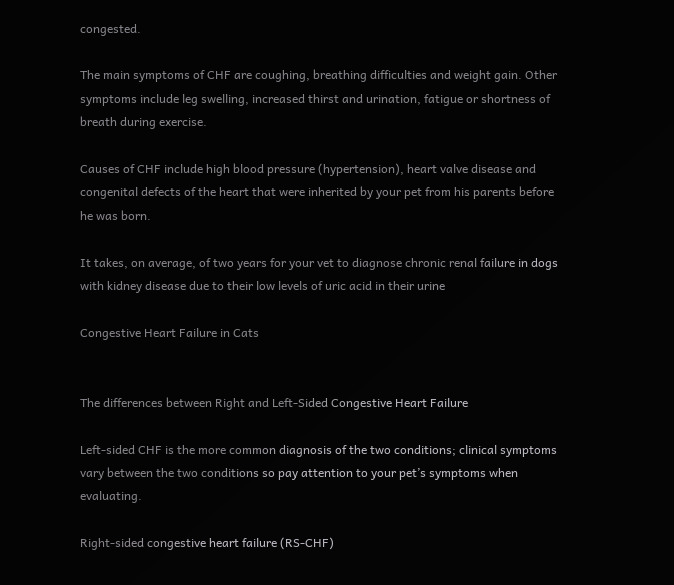congested.

The main symptoms of CHF are coughing, breathing difficulties and weight gain. Other symptoms include leg swelling, increased thirst and urination, fatigue or shortness of breath during exercise.

Causes of CHF include high blood pressure (hypertension), heart valve disease and congenital defects of the heart that were inherited by your pet from his parents before he was born.

It takes, on average, of two years for your vet to diagnose chronic renal failure in dogs with kidney disease due to their low levels of uric acid in their urine

Congestive Heart Failure in Cats


The differences between Right and Left-Sided Congestive Heart Failure

Left-sided CHF is the more common diagnosis of the two conditions; clinical symptoms vary between the two conditions so pay attention to your pet’s symptoms when evaluating.

Right-sided congestive heart failure (RS-CHF)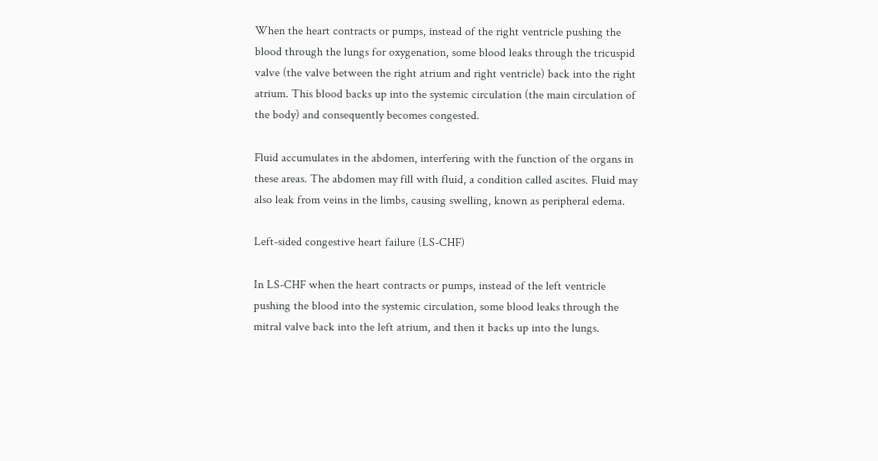When the heart contracts or pumps, instead of the right ventricle pushing the blood through the lungs for oxygenation, some blood leaks through the tricuspid valve (the valve between the right atrium and right ventricle) back into the right atrium. This blood backs up into the systemic circulation (the main circulation of the body) and consequently becomes congested.

Fluid accumulates in the abdomen, interfering with the function of the organs in these areas. The abdomen may fill with fluid, a condition called ascites. Fluid may also leak from veins in the limbs, causing swelling, known as peripheral edema.

Left-sided congestive heart failure (LS-CHF)

In LS-CHF when the heart contracts or pumps, instead of the left ventricle pushing the blood into the systemic circulation, some blood leaks through the mitral valve back into the left atrium, and then it backs up into the lungs.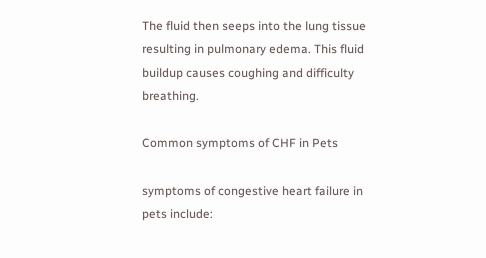The fluid then seeps into the lung tissue resulting in pulmonary edema. This fluid buildup causes coughing and difficulty breathing.

Common symptoms of CHF in Pets

symptoms of congestive heart failure in pets include: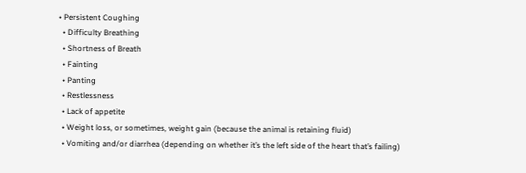• Persistent Coughing
  • Difficulty Breathing
  • Shortness of Breath
  • Fainting
  • Panting
  • Restlessness
  • Lack of appetite
  • Weight loss, or sometimes, weight gain (because the animal is retaining fluid)
  • Vomiting and/or diarrhea (depending on whether it’s the left side of the heart that’s failing)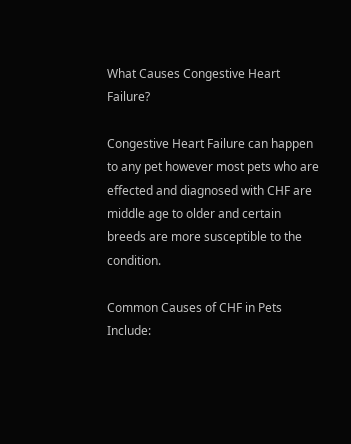What Causes Congestive Heart Failure?

Congestive Heart Failure can happen to any pet however most pets who are effected and diagnosed with CHF are middle age to older and certain breeds are more susceptible to the condition.

Common Causes of CHF in Pets Include: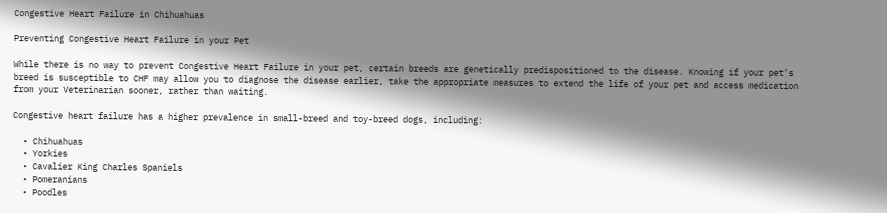Congestive Heart Failure in Chihuahuas

Preventing Congestive Heart Failure in your Pet

While there is no way to prevent Congestive Heart Failure in your pet, certain breeds are genetically predispositioned to the disease. Knowing if your pet’s breed is susceptible to CHF may allow you to diagnose the disease earlier, take the appropriate measures to extend the life of your pet and access medication from your Veterinarian sooner, rather than waiting.

Congestive heart failure has a higher prevalence in small-breed and toy-breed dogs, including:

  • Chihuahuas
  • Yorkies
  • Cavalier King Charles Spaniels
  • Pomeranians
  • Poodles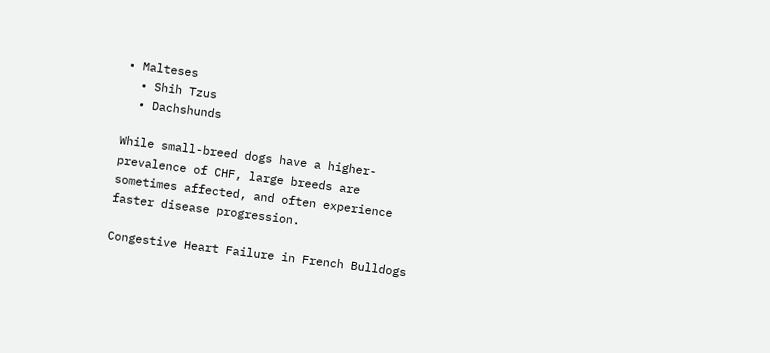• Malteses
  • Shih Tzus
  • Dachshunds

While small-breed dogs have a higher-prevalence of CHF, large breeds are sometimes affected, and often experience faster disease progression.

Congestive Heart Failure in French Bulldogs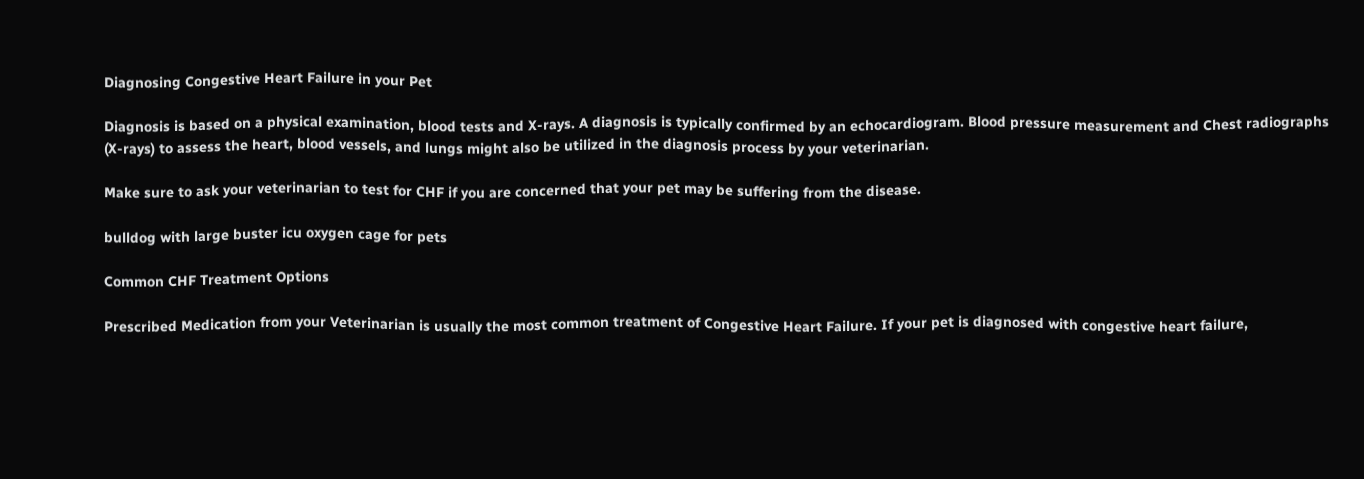Diagnosing Congestive Heart Failure in your Pet

Diagnosis is based on a physical examination, blood tests and X-rays. A diagnosis is typically confirmed by an echocardiogram. Blood pressure measurement and Chest radiographs (X-rays) to assess the heart, blood vessels, and lungs might also be utilized in the diagnosis process by your veterinarian.

Make sure to ask your veterinarian to test for CHF if you are concerned that your pet may be suffering from the disease.

bulldog with large buster icu oxygen cage for pets

Common CHF Treatment Options

Prescribed Medication from your Veterinarian is usually the most common treatment of Congestive Heart Failure. If your pet is diagnosed with congestive heart failure,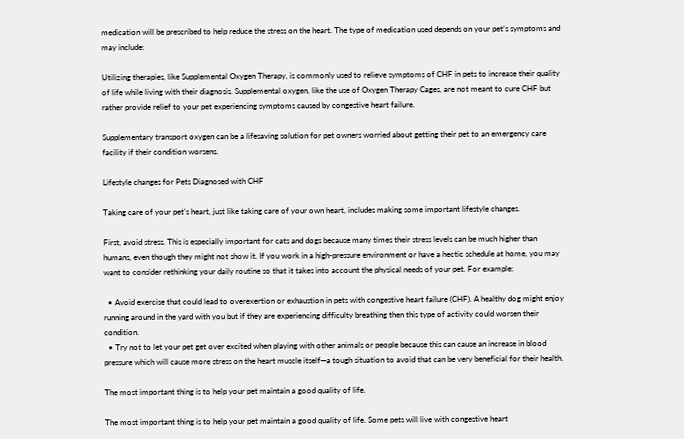medication will be prescribed to help reduce the stress on the heart. The type of medication used depends on your pet’s symptoms and may include:

Utilizing therapies, like Supplemental Oxygen Therapy, is commonly used to relieve symptoms of CHF in pets to increase their quality of life while living with their diagnosis. Supplemental oxygen, like the use of Oxygen Therapy Cages, are not meant to cure CHF but rather provide relief to your pet experiencing symptoms caused by congestive heart failure.

Supplementary transport oxygen can be a lifesaving solution for pet owners worried about getting their pet to an emergency care facility if their condition worsens.

Lifestyle changes for Pets Diagnosed with CHF

Taking care of your pet’s heart, just like taking care of your own heart, includes making some important lifestyle changes.

First, avoid stress. This is especially important for cats and dogs because many times their stress levels can be much higher than humans, even though they might not show it. If you work in a high-pressure environment or have a hectic schedule at home, you may want to consider rethinking your daily routine so that it takes into account the physical needs of your pet. For example:

  • Avoid exercise that could lead to overexertion or exhaustion in pets with congestive heart failure (CHF). A healthy dog might enjoy running around in the yard with you but if they are experiencing difficulty breathing then this type of activity could worsen their condition.
  • Try not to let your pet get over excited when playing with other animals or people because this can cause an increase in blood pressure which will cause more stress on the heart muscle itself—a tough situation to avoid that can be very beneficial for their health.

The most important thing is to help your pet maintain a good quality of life.

The most important thing is to help your pet maintain a good quality of life. Some pets will live with congestive heart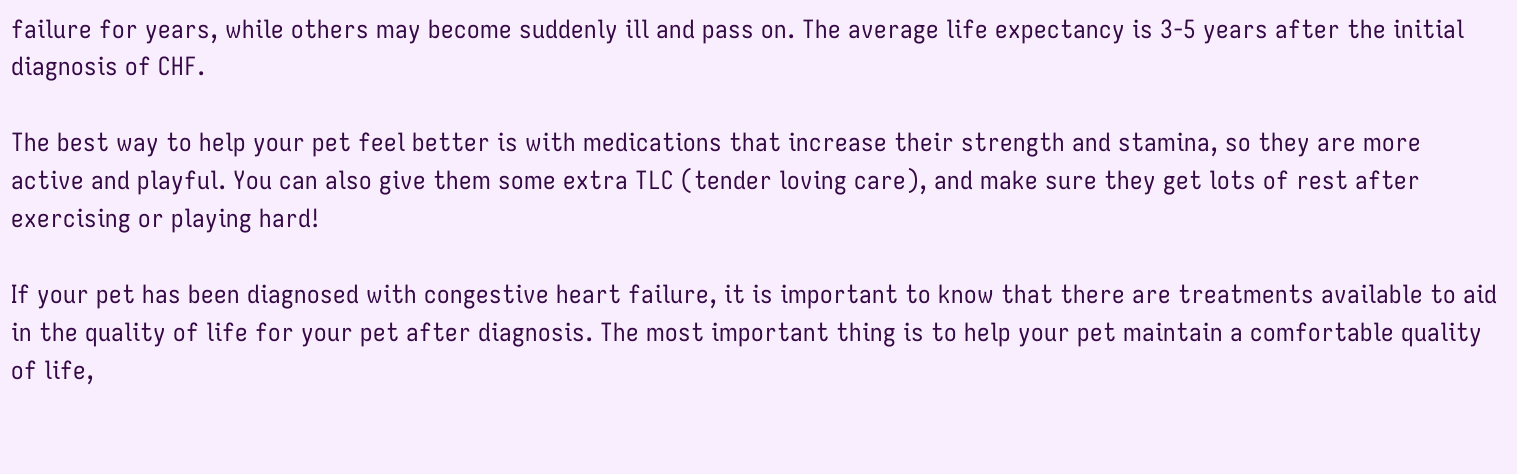failure for years, while others may become suddenly ill and pass on. The average life expectancy is 3-5 years after the initial diagnosis of CHF.

The best way to help your pet feel better is with medications that increase their strength and stamina, so they are more active and playful. You can also give them some extra TLC (tender loving care), and make sure they get lots of rest after exercising or playing hard!

If your pet has been diagnosed with congestive heart failure, it is important to know that there are treatments available to aid in the quality of life for your pet after diagnosis. The most important thing is to help your pet maintain a comfortable quality of life,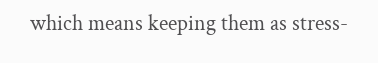which means keeping them as stress-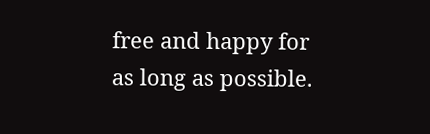free and happy for as long as possible.